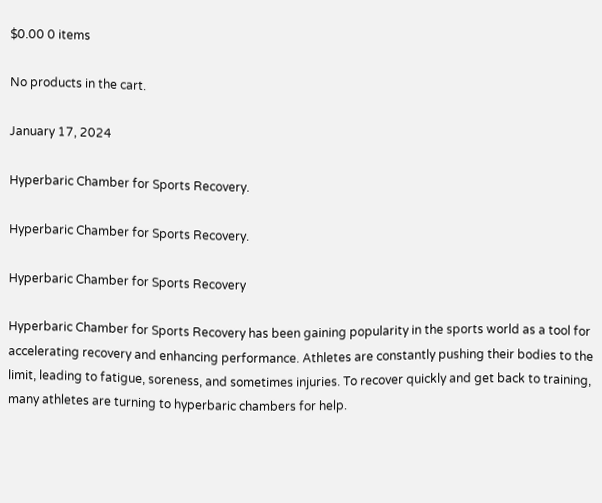$0.00 0 items

No products in the cart.

January 17, 2024

Hyperbaric Chamber for Sports Recovery.

Hyperbaric Chamber for Sports Recovery.

Hyperbaric Chamber for Sports Recovery

Hyperbaric Chamber for Sports Recovery has been gaining popularity in the sports world as a tool for accelerating recovery and enhancing performance. Athletes are constantly pushing their bodies to the limit, leading to fatigue, soreness, and sometimes injuries. To recover quickly and get back to training, many athletes are turning to hyperbaric chambers for help.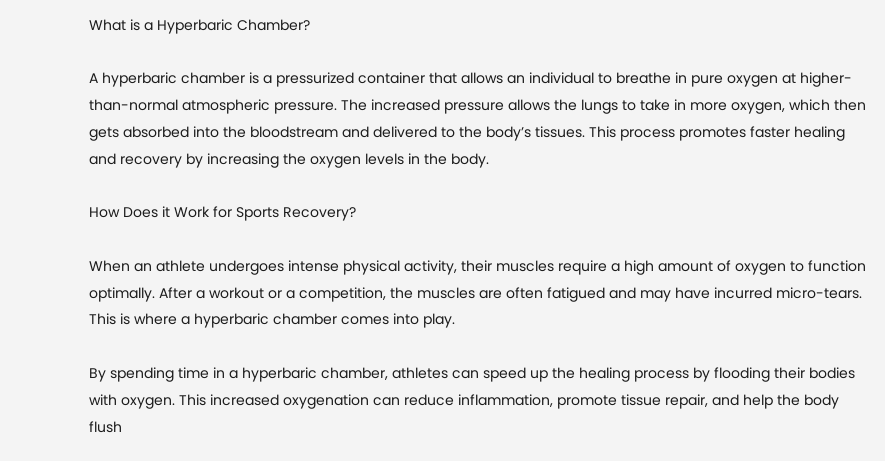What is a Hyperbaric Chamber?

A hyperbaric chamber is a pressurized container that allows an individual to breathe in pure oxygen at higher-than-normal atmospheric pressure. The increased pressure allows the lungs to take in more oxygen, which then gets absorbed into the bloodstream and delivered to the body’s tissues. This process promotes faster healing and recovery by increasing the oxygen levels in the body.

How Does it Work for Sports Recovery?

When an athlete undergoes intense physical activity, their muscles require a high amount of oxygen to function optimally. After a workout or a competition, the muscles are often fatigued and may have incurred micro-tears. This is where a hyperbaric chamber comes into play.

By spending time in a hyperbaric chamber, athletes can speed up the healing process by flooding their bodies with oxygen. This increased oxygenation can reduce inflammation, promote tissue repair, and help the body flush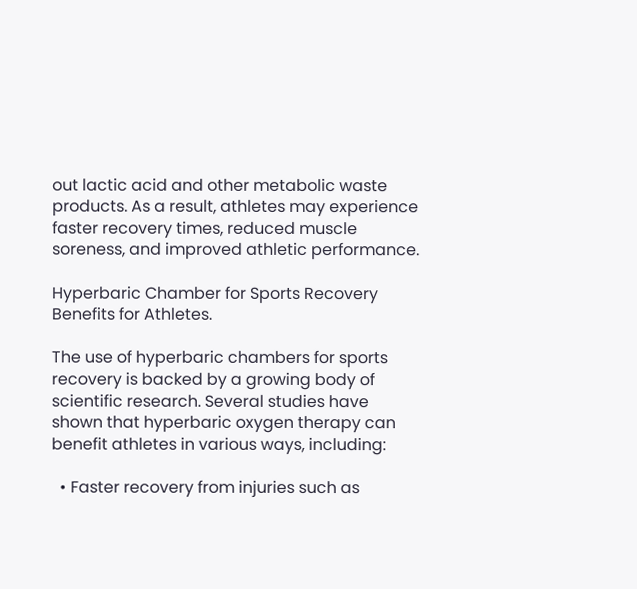out lactic acid and other metabolic waste products. As a result, athletes may experience faster recovery times, reduced muscle soreness, and improved athletic performance.

Hyperbaric Chamber for Sports Recovery Benefits for Athletes.

The use of hyperbaric chambers for sports recovery is backed by a growing body of scientific research. Several studies have shown that hyperbaric oxygen therapy can benefit athletes in various ways, including:

  • Faster recovery from injuries such as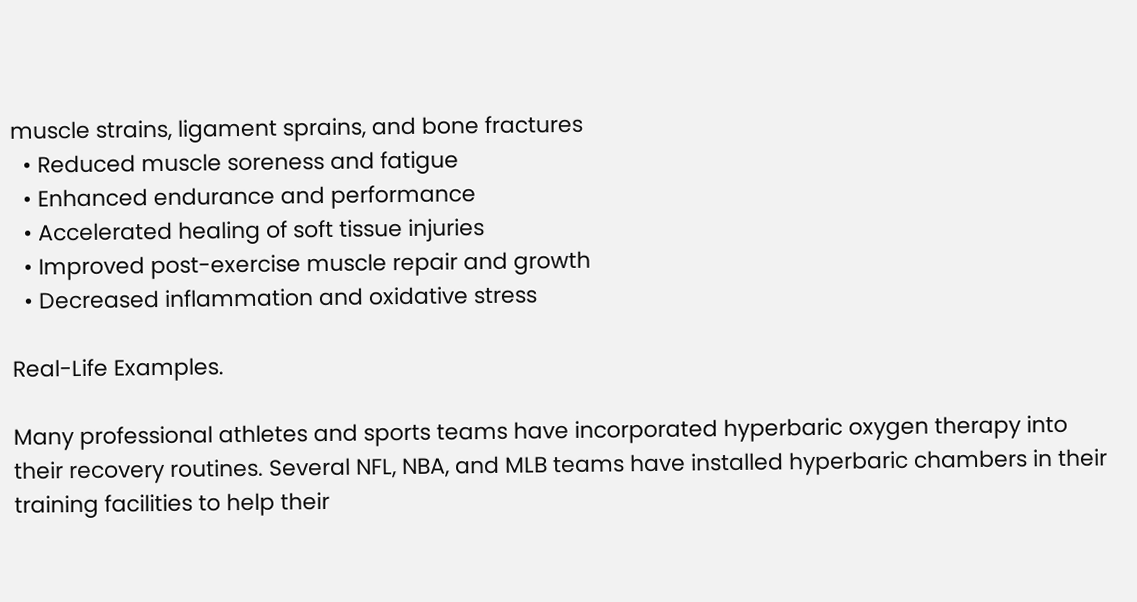muscle strains, ligament sprains, and bone fractures
  • Reduced muscle soreness and fatigue
  • Enhanced endurance and performance
  • Accelerated healing of soft tissue injuries
  • Improved post-exercise muscle repair and growth
  • Decreased inflammation and oxidative stress

Real-Life Examples.

Many professional athletes and sports teams have incorporated hyperbaric oxygen therapy into their recovery routines. Several NFL, NBA, and MLB teams have installed hyperbaric chambers in their training facilities to help their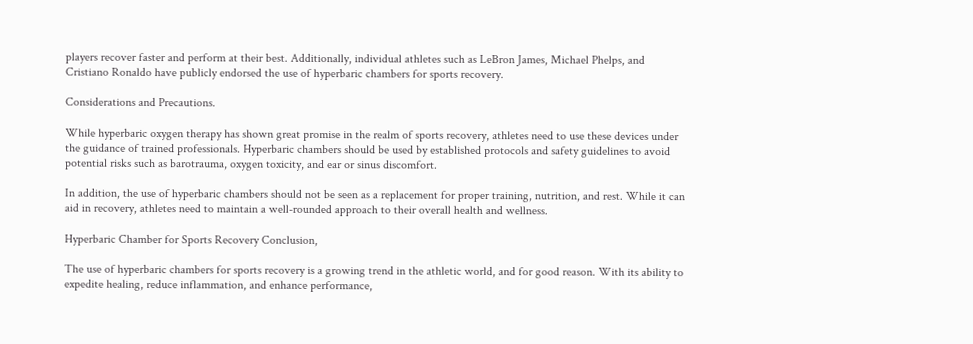players recover faster and perform at their best. Additionally, individual athletes such as LeBron James, Michael Phelps, and Cristiano Ronaldo have publicly endorsed the use of hyperbaric chambers for sports recovery.

Considerations and Precautions.

While hyperbaric oxygen therapy has shown great promise in the realm of sports recovery, athletes need to use these devices under the guidance of trained professionals. Hyperbaric chambers should be used by established protocols and safety guidelines to avoid potential risks such as barotrauma, oxygen toxicity, and ear or sinus discomfort.

In addition, the use of hyperbaric chambers should not be seen as a replacement for proper training, nutrition, and rest. While it can aid in recovery, athletes need to maintain a well-rounded approach to their overall health and wellness.

Hyperbaric Chamber for Sports Recovery Conclusion,

The use of hyperbaric chambers for sports recovery is a growing trend in the athletic world, and for good reason. With its ability to expedite healing, reduce inflammation, and enhance performance,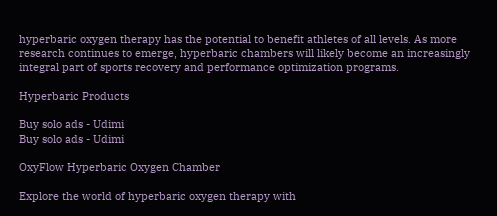hyperbaric oxygen therapy has the potential to benefit athletes of all levels. As more research continues to emerge, hyperbaric chambers will likely become an increasingly integral part of sports recovery and performance optimization programs.

Hyperbaric Products

Buy solo ads - Udimi
Buy solo ads - Udimi

OxyFlow Hyperbaric Oxygen Chamber

Explore the world of hyperbaric oxygen therapy with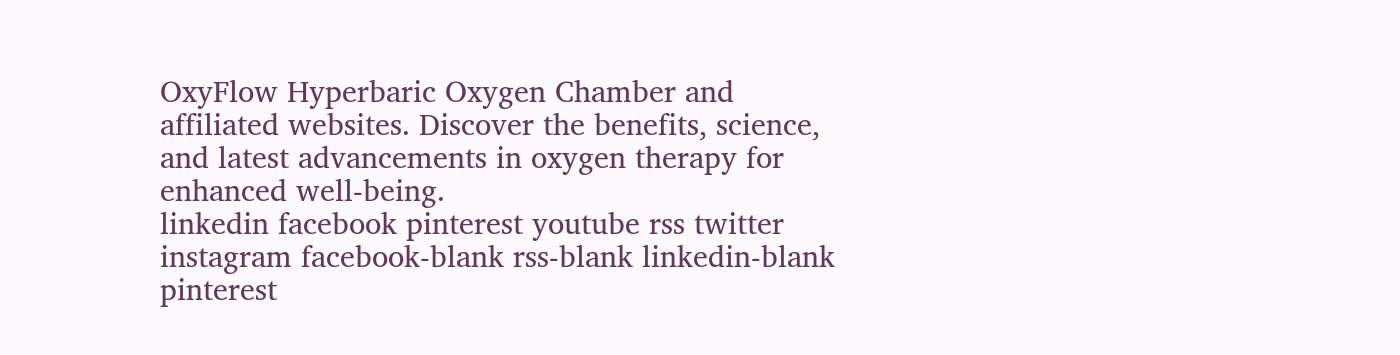OxyFlow Hyperbaric Oxygen Chamber and affiliated websites. Discover the benefits, science, and latest advancements in oxygen therapy for enhanced well-being.
linkedin facebook pinterest youtube rss twitter instagram facebook-blank rss-blank linkedin-blank pinterest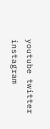youtube twitter instagram